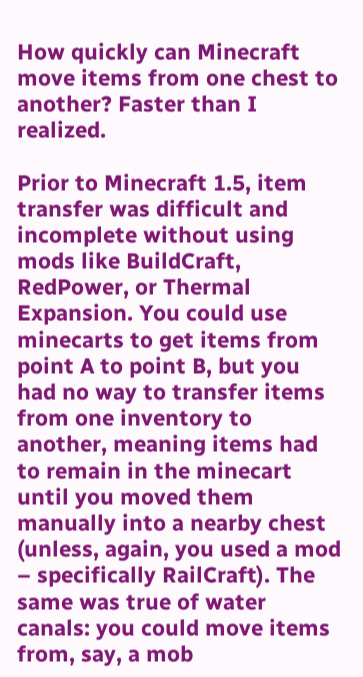How quickly can Minecraft move items from one chest to another? Faster than I realized.

Prior to Minecraft 1.5, item transfer was difficult and incomplete without using mods like BuildCraft, RedPower, or Thermal Expansion. You could use minecarts to get items from point A to point B, but you had no way to transfer items from one inventory to another, meaning items had to remain in the minecart until you moved them manually into a nearby chest (unless, again, you used a mod – specifically RailCraft). The same was true of water canals: you could move items from, say, a mob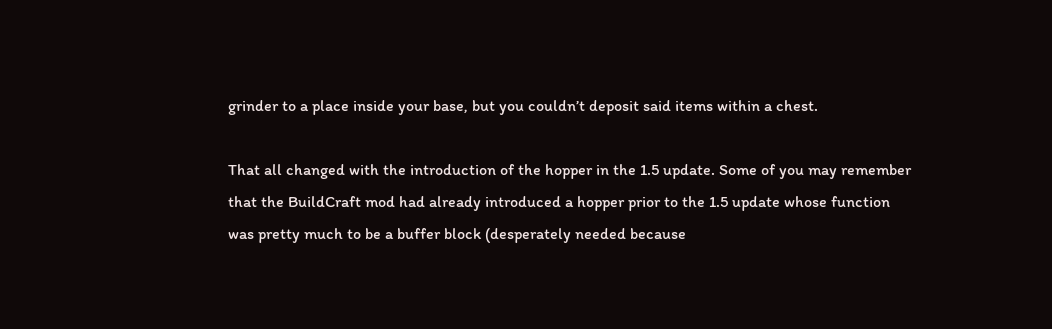grinder to a place inside your base, but you couldn’t deposit said items within a chest.

That all changed with the introduction of the hopper in the 1.5 update. Some of you may remember that the BuildCraft mod had already introduced a hopper prior to the 1.5 update whose function was pretty much to be a buffer block (desperately needed because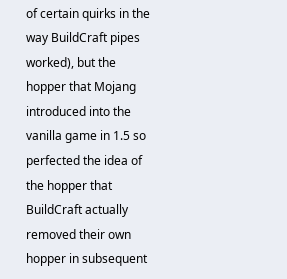of certain quirks in the way BuildCraft pipes worked), but the hopper that Mojang introduced into the vanilla game in 1.5 so perfected the idea of the hopper that BuildCraft actually removed their own hopper in subsequent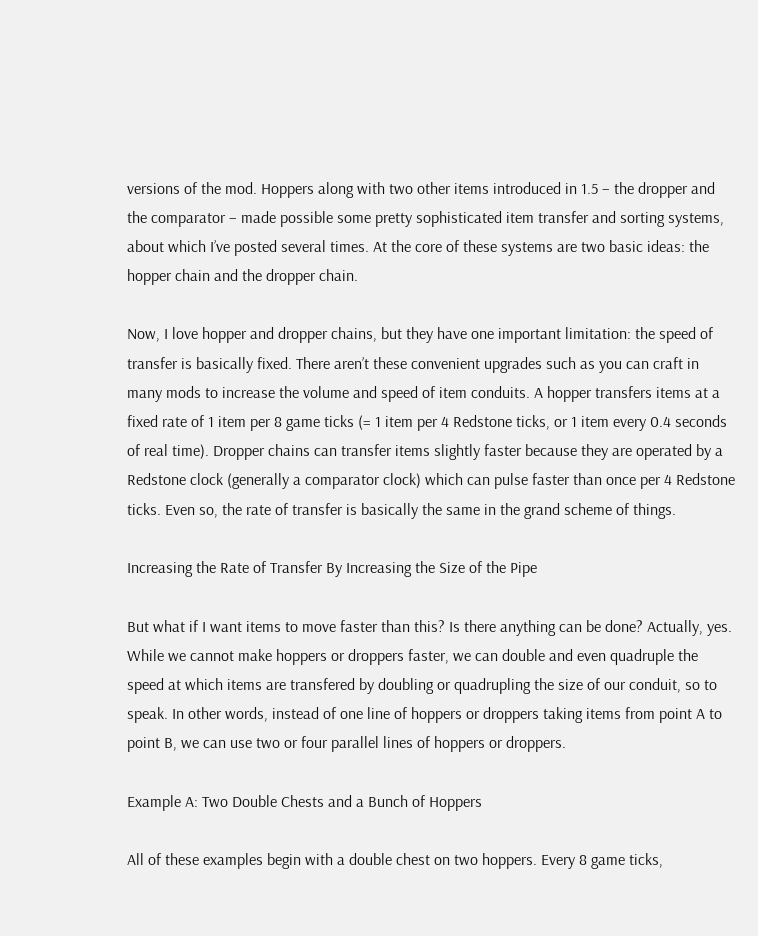versions of the mod. Hoppers along with two other items introduced in 1.5 – the dropper and the comparator – made possible some pretty sophisticated item transfer and sorting systems, about which I’ve posted several times. At the core of these systems are two basic ideas: the hopper chain and the dropper chain.

Now, I love hopper and dropper chains, but they have one important limitation: the speed of transfer is basically fixed. There aren’t these convenient upgrades such as you can craft in many mods to increase the volume and speed of item conduits. A hopper transfers items at a fixed rate of 1 item per 8 game ticks (= 1 item per 4 Redstone ticks, or 1 item every 0.4 seconds of real time). Dropper chains can transfer items slightly faster because they are operated by a Redstone clock (generally a comparator clock) which can pulse faster than once per 4 Redstone ticks. Even so, the rate of transfer is basically the same in the grand scheme of things.

Increasing the Rate of Transfer By Increasing the Size of the Pipe

But what if I want items to move faster than this? Is there anything can be done? Actually, yes. While we cannot make hoppers or droppers faster, we can double and even quadruple the speed at which items are transfered by doubling or quadrupling the size of our conduit, so to speak. In other words, instead of one line of hoppers or droppers taking items from point A to point B, we can use two or four parallel lines of hoppers or droppers.

Example A: Two Double Chests and a Bunch of Hoppers

All of these examples begin with a double chest on two hoppers. Every 8 game ticks,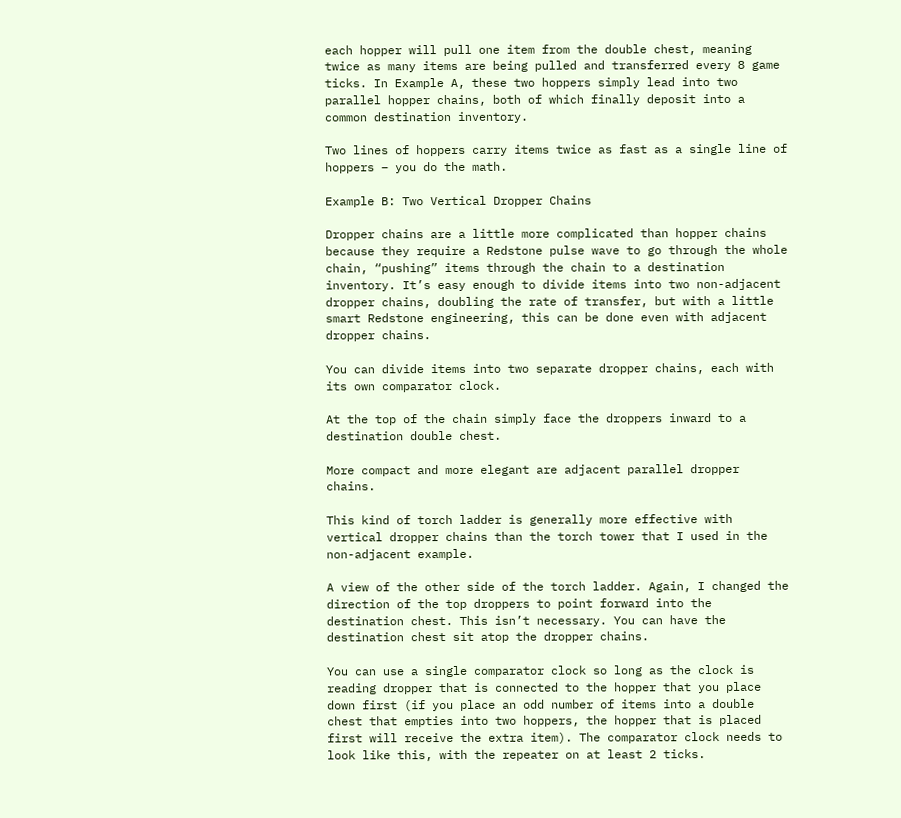each hopper will pull one item from the double chest, meaning twice as many items are being pulled and transferred every 8 game ticks. In Example A, these two hoppers simply lead into two parallel hopper chains, both of which finally deposit into a common destination inventory.

Two lines of hoppers carry items twice as fast as a single line of hoppers – you do the math.

Example B: Two Vertical Dropper Chains

Dropper chains are a little more complicated than hopper chains because they require a Redstone pulse wave to go through the whole chain, “pushing” items through the chain to a destination inventory. It’s easy enough to divide items into two non-adjacent dropper chains, doubling the rate of transfer, but with a little smart Redstone engineering, this can be done even with adjacent dropper chains.

You can divide items into two separate dropper chains, each with its own comparator clock.

At the top of the chain simply face the droppers inward to a destination double chest.

More compact and more elegant are adjacent parallel dropper chains.

This kind of torch ladder is generally more effective with vertical dropper chains than the torch tower that I used in the non-adjacent example.

A view of the other side of the torch ladder. Again, I changed the direction of the top droppers to point forward into the destination chest. This isn’t necessary. You can have the destination chest sit atop the dropper chains.

You can use a single comparator clock so long as the clock is reading dropper that is connected to the hopper that you place down first (if you place an odd number of items into a double chest that empties into two hoppers, the hopper that is placed first will receive the extra item). The comparator clock needs to look like this, with the repeater on at least 2 ticks.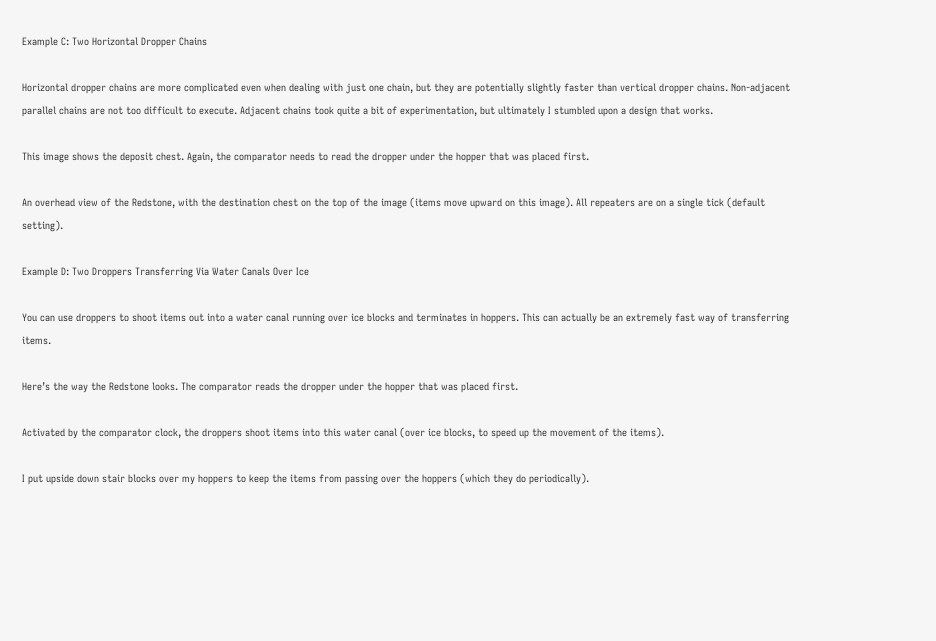Example C: Two Horizontal Dropper Chains

Horizontal dropper chains are more complicated even when dealing with just one chain, but they are potentially slightly faster than vertical dropper chains. Non-adjacent parallel chains are not too difficult to execute. Adjacent chains took quite a bit of experimentation, but ultimately I stumbled upon a design that works.

This image shows the deposit chest. Again, the comparator needs to read the dropper under the hopper that was placed first.

An overhead view of the Redstone, with the destination chest on the top of the image (items move upward on this image). All repeaters are on a single tick (default setting).

Example D: Two Droppers Transferring Via Water Canals Over Ice

You can use droppers to shoot items out into a water canal running over ice blocks and terminates in hoppers. This can actually be an extremely fast way of transferring items.

Here’s the way the Redstone looks. The comparator reads the dropper under the hopper that was placed first.

Activated by the comparator clock, the droppers shoot items into this water canal (over ice blocks, to speed up the movement of the items).

I put upside down stair blocks over my hoppers to keep the items from passing over the hoppers (which they do periodically).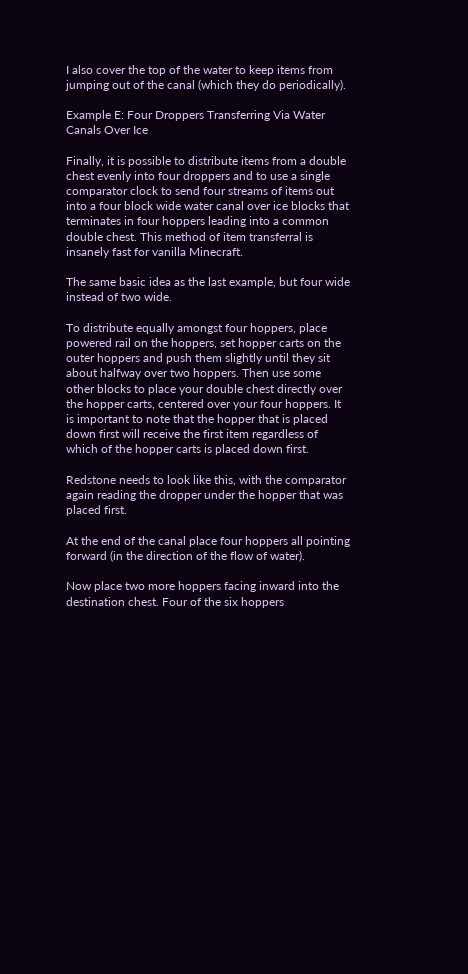I also cover the top of the water to keep items from jumping out of the canal (which they do periodically).

Example E: Four Droppers Transferring Via Water Canals Over Ice

Finally, it is possible to distribute items from a double chest evenly into four droppers and to use a single comparator clock to send four streams of items out into a four block wide water canal over ice blocks that terminates in four hoppers leading into a common double chest. This method of item transferral is insanely fast for vanilla Minecraft.

The same basic idea as the last example, but four wide instead of two wide.

To distribute equally amongst four hoppers, place powered rail on the hoppers, set hopper carts on the outer hoppers and push them slightly until they sit about halfway over two hoppers. Then use some other blocks to place your double chest directly over the hopper carts, centered over your four hoppers. It is important to note that the hopper that is placed down first will receive the first item regardless of which of the hopper carts is placed down first.

Redstone needs to look like this, with the comparator again reading the dropper under the hopper that was placed first.

At the end of the canal place four hoppers all pointing forward (in the direction of the flow of water).

Now place two more hoppers facing inward into the destination chest. Four of the six hoppers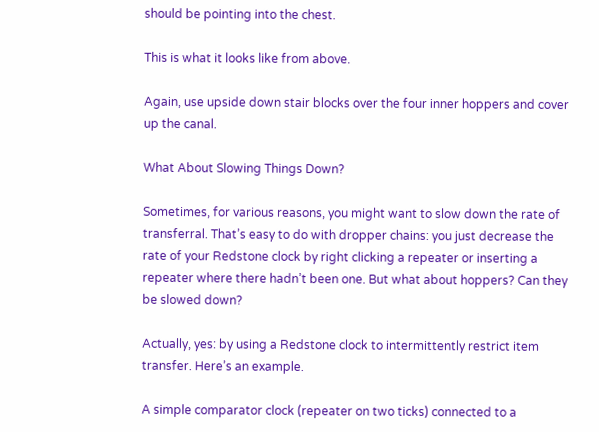should be pointing into the chest.

This is what it looks like from above.

Again, use upside down stair blocks over the four inner hoppers and cover up the canal.

What About Slowing Things Down?

Sometimes, for various reasons, you might want to slow down the rate of transferral. That’s easy to do with dropper chains: you just decrease the rate of your Redstone clock by right clicking a repeater or inserting a repeater where there hadn’t been one. But what about hoppers? Can they be slowed down?

Actually, yes: by using a Redstone clock to intermittently restrict item transfer. Here’s an example.

A simple comparator clock (repeater on two ticks) connected to a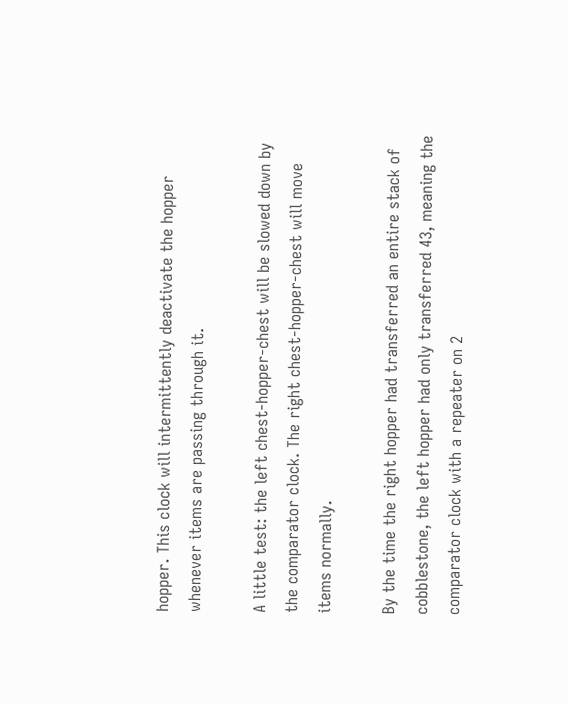hopper. This clock will intermittently deactivate the hopper whenever items are passing through it.

A little test: the left chest-hopper-chest will be slowed down by the comparator clock. The right chest-hopper-chest will move items normally.

By the time the right hopper had transferred an entire stack of cobblestone, the left hopper had only transferred 43, meaning the comparator clock with a repeater on 2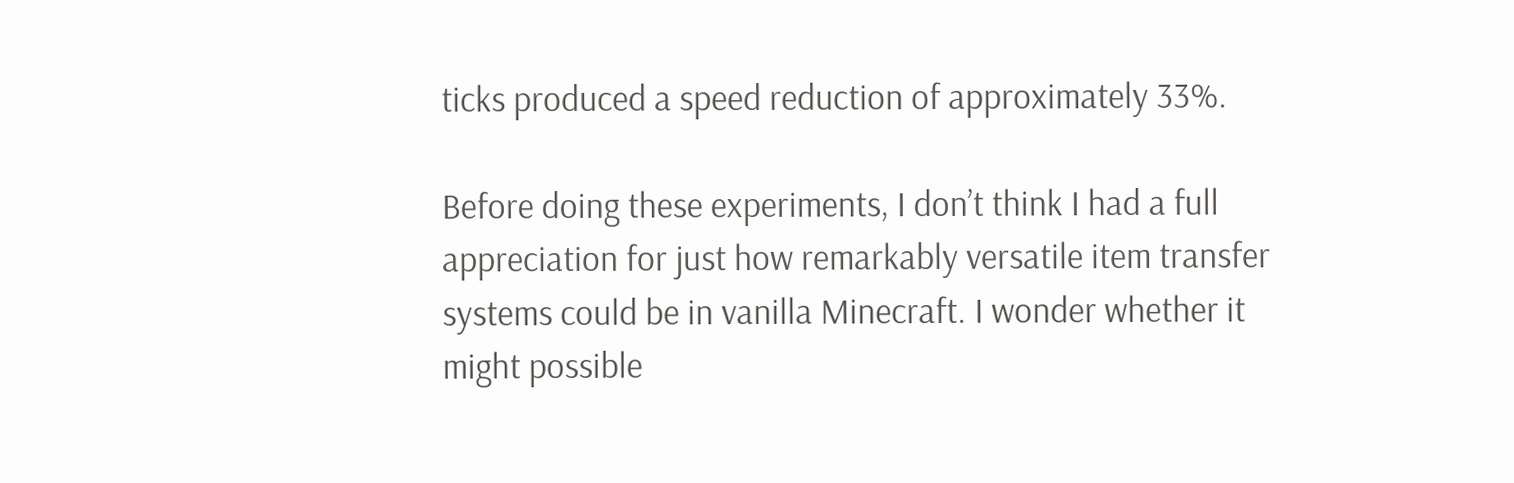ticks produced a speed reduction of approximately 33%.

Before doing these experiments, I don’t think I had a full appreciation for just how remarkably versatile item transfer systems could be in vanilla Minecraft. I wonder whether it might possible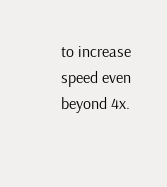to increase speed even beyond 4x.